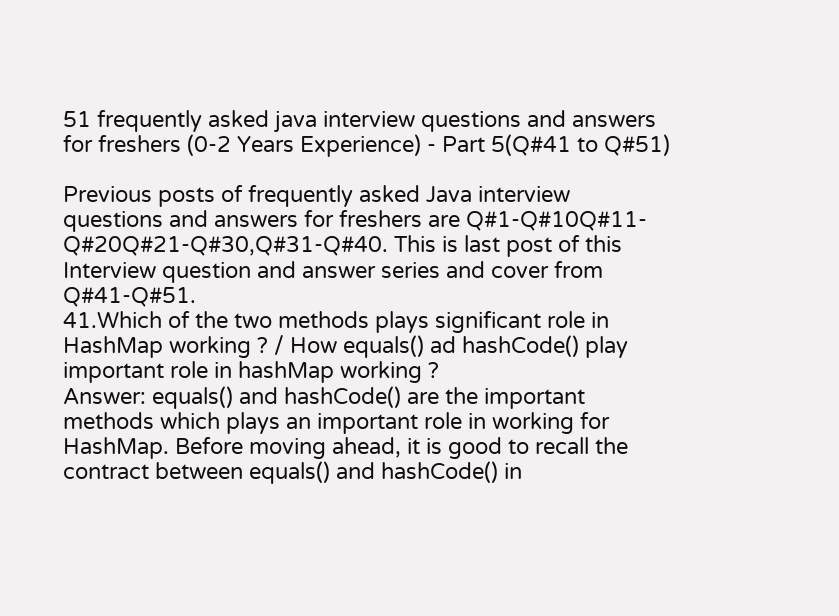51 frequently asked java interview questions and answers for freshers (0-2 Years Experience) - Part 5(Q#41 to Q#51)

Previous posts of frequently asked Java interview questions and answers for freshers are Q#1-Q#10Q#11-Q#20Q#21-Q#30,Q#31-Q#40. This is last post of this Interview question and answer series and cover from Q#41-Q#51.
41.Which of the two methods plays significant role in HashMap working ? / How equals() ad hashCode() play important role in hashMap working ?
Answer: equals() and hashCode() are the important methods which plays an important role in working for HashMap. Before moving ahead, it is good to recall the contract between equals() and hashCode() in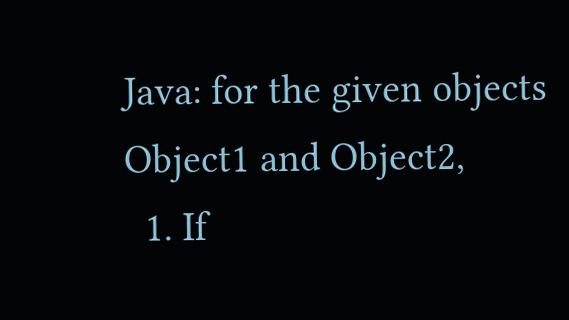Java: for the given objects Object1 and Object2,
  1. If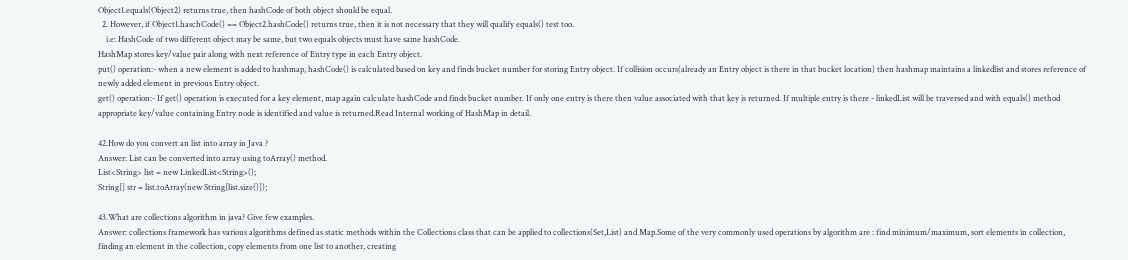Object1.equals(Object2) returns true, then hashCode of both object should be equal.
  2. However, if Object1.haschCode() == Object2.hashCode() returns true, then it is not necessary that they will qualify equals() test too.
    i.e: HashCode of two different object may be same, but two equals objects must have same hashCode.
HashMap stores key/value pair along with next reference of Entry type in each Entry object.
put() operation:- when a new element is added to hashmap, hashCode() is calculated based on key and finds bucket number for storing Entry object. If collision occurs(already an Entry object is there in that bucket location) then hashmap maintains a linkedlist and stores reference of newly added element in previous Entry object.
get() operation:- If get() operation is executed for a key element, map again calculate hashCode and finds bucket number. If only one entry is there then value associated with that key is returned. If multiple entry is there - linkedList will be traversed and with equals() method appropriate key/value containing Entry node is identified and value is returned.Read Internal working of HashMap in detail.

42.How do you convert an list into array in Java ?
Answer: List can be converted into array using toArray() method.
List<String> list = new LinkedList<String>();
String[] str = list.toArray(new String[list.size()]);

43.What are collections algorithm in java? Give few examples.
Answer: collections framework has various algorithms defined as static methods within the Collections class that can be applied to collections(Set,List) and Map.Some of the very commonly used operations by algorithm are : find minimum/maximum, sort elements in collection, finding an element in the collection, copy elements from one list to another, creating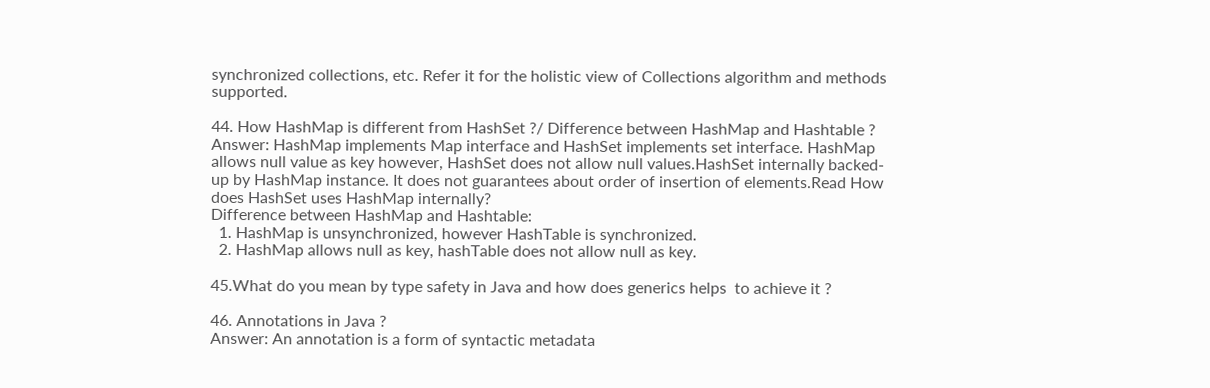synchronized collections, etc. Refer it for the holistic view of Collections algorithm and methods supported.

44. How HashMap is different from HashSet ?/ Difference between HashMap and Hashtable ?
Answer: HashMap implements Map interface and HashSet implements set interface. HashMap allows null value as key however, HashSet does not allow null values.HashSet internally backed-up by HashMap instance. It does not guarantees about order of insertion of elements.Read How does HashSet uses HashMap internally?
Difference between HashMap and Hashtable:
  1. HashMap is unsynchronized, however HashTable is synchronized.
  2. HashMap allows null as key, hashTable does not allow null as key.

45.What do you mean by type safety in Java and how does generics helps  to achieve it ?

46. Annotations in Java ?
Answer: An annotation is a form of syntactic metadata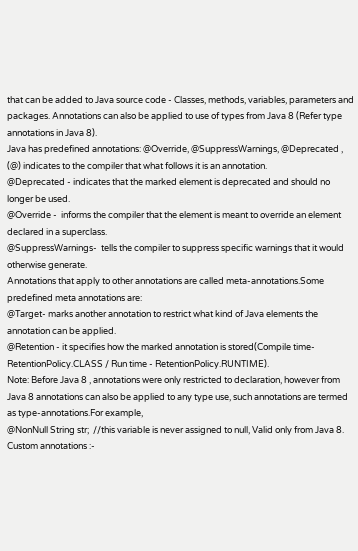that can be added to Java source code - Classes, methods, variables, parameters and packages. Annotations can also be applied to use of types from Java 8 (Refer type annotations in Java 8).
Java has predefined annotations: @Override, @SuppressWarnings, @Deprecated , (@) indicates to the compiler that what follows it is an annotation.
@Deprecated - indicates that the marked element is deprecated and should no longer be used.
@Override -  informs the compiler that the element is meant to override an element declared in a superclass.
@SuppressWarnings-  tells the compiler to suppress specific warnings that it would otherwise generate.
Annotations that apply to other annotations are called meta-annotations.Some predefined meta annotations are:
@Target- marks another annotation to restrict what kind of Java elements the annotation can be applied.
@Retention - it specifies how the marked annotation is stored(Compile time- RetentionPolicy.CLASS / Run time - RetentionPolicy.RUNTIME).
Note: Before Java 8 , annotations were only restricted to declaration, however from Java 8 annotations can also be applied to any type use, such annotations are termed as type-annotations.For example,
@NonNull String str;  //this variable is never assigned to null, Valid only from Java 8.
Custom annotations :-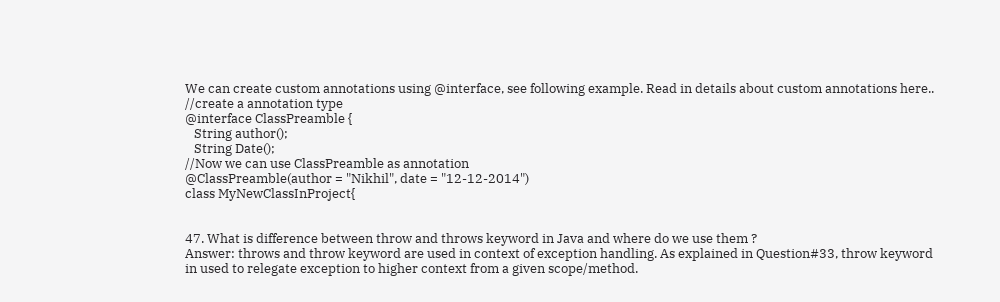We can create custom annotations using @interface, see following example. Read in details about custom annotations here..
//create a annotation type
@interface ClassPreamble {
   String author();
   String Date();
//Now we can use ClassPreamble as annotation
@ClassPreamble(author = "Nikhil", date = "12-12-2014")
class MyNewClassInProject{


47. What is difference between throw and throws keyword in Java and where do we use them ?
Answer: throws and throw keyword are used in context of exception handling. As explained in Question#33, throw keyword in used to relegate exception to higher context from a given scope/method.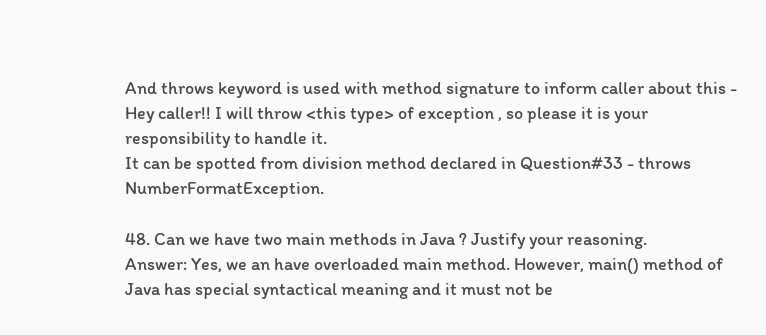And throws keyword is used with method signature to inform caller about this - Hey caller!! I will throw <this type> of exception , so please it is your responsibility to handle it.
It can be spotted from division method declared in Question#33 - throws NumberFormatException.

48. Can we have two main methods in Java ? Justify your reasoning.
Answer: Yes, we an have overloaded main method. However, main() method of Java has special syntactical meaning and it must not be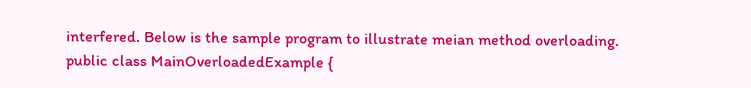interfered. Below is the sample program to illustrate meian method overloading.
public class MainOverloadedExample {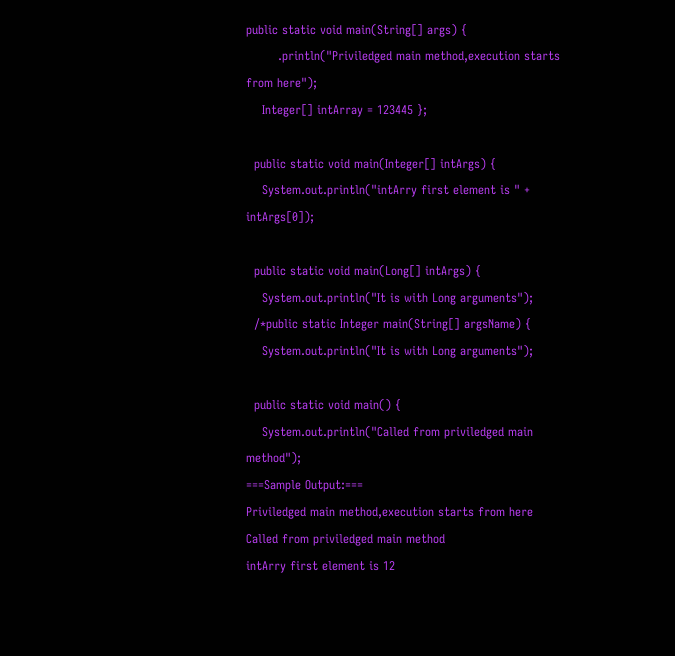public static void main(String[] args) {
        .println("Priviledged main method,execution starts from here");
    Integer[] intArray = 123445 };

  public static void main(Integer[] intArgs) {
    System.out.println("intArry first element is " + intArgs[0]);

  public static void main(Long[] intArgs) {
    System.out.println("It is with Long arguments");
  /*public static Integer main(String[] argsName) {
    System.out.println("It is with Long arguments");

  public static void main() {
    System.out.println("Called from priviledged main method");
===Sample Output:===
Priviledged main method,execution starts from here
Called from priviledged main method
intArry first element is 12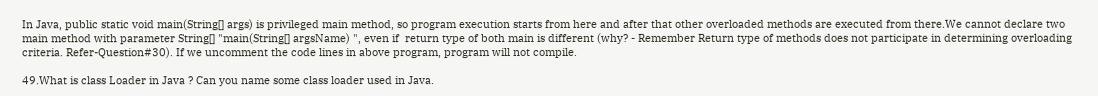In Java, public static void main(String[] args) is privileged main method, so program execution starts from here and after that other overloaded methods are executed from there.We cannot declare two main method with parameter String[] "main(String[] argsName) ", even if  return type of both main is different (why? - Remember Return type of methods does not participate in determining overloading criteria. Refer-Question#30). If we uncomment the code lines in above program, program will not compile.

49.What is class Loader in Java ? Can you name some class loader used in Java.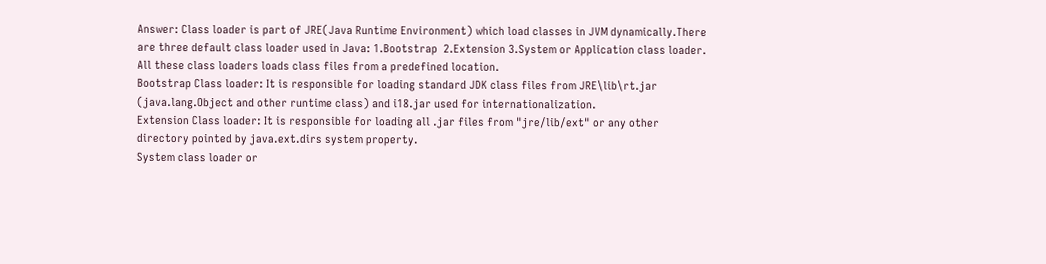Answer: Class loader is part of JRE(Java Runtime Environment) which load classes in JVM dynamically.There are three default class loader used in Java: 1.Bootstrap  2.Extension 3.System or Application class loader. All these class loaders loads class files from a predefined location.
Bootstrap Class loader: It is responsible for loading standard JDK class files from JRE\lib\rt.jar (java.lang.Object and other runtime class) and i18.jar used for internationalization.
Extension Class loader: It is responsible for loading all .jar files from "jre/lib/ext" or any other directory pointed by java.ext.dirs system property.
System class loader or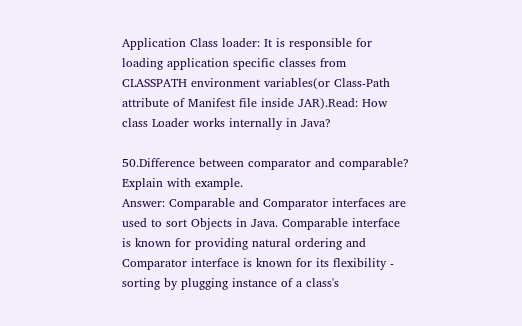Application Class loader: It is responsible for loading application specific classes from CLASSPATH environment variables(or Class-Path attribute of Manifest file inside JAR).Read: How class Loader works internally in Java?

50.Difference between comparator and comparable? Explain with example.
Answer: Comparable and Comparator interfaces are used to sort Objects in Java. Comparable interface is known for providing natural ordering and Comparator interface is known for its flexibility - sorting by plugging instance of a class's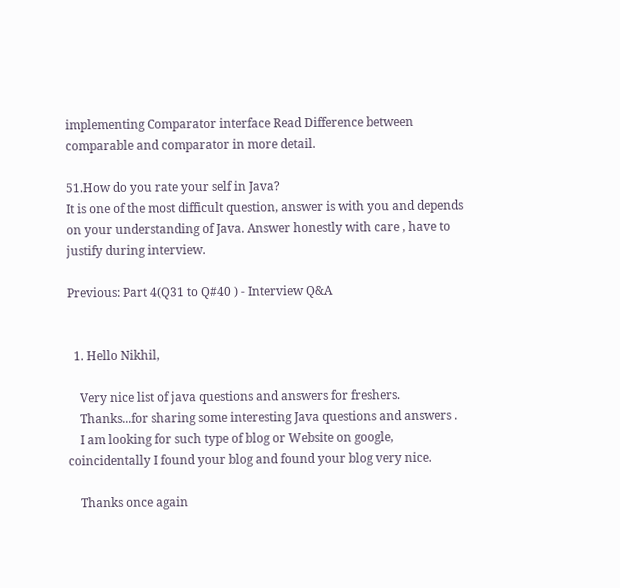implementing Comparator interface Read Difference between comparable and comparator in more detail.

51.How do you rate your self in Java?
It is one of the most difficult question, answer is with you and depends on your understanding of Java. Answer honestly with care , have to justify during interview.

Previous: Part 4(Q31 to Q#40 ) - Interview Q&A


  1. Hello Nikhil,

    Very nice list of java questions and answers for freshers.
    Thanks...for sharing some interesting Java questions and answers .
    I am looking for such type of blog or Website on google, coincidentally I found your blog and found your blog very nice.

    Thanks once again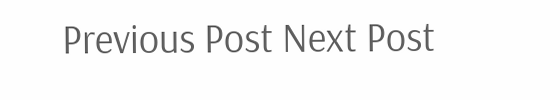Previous Post Next Post